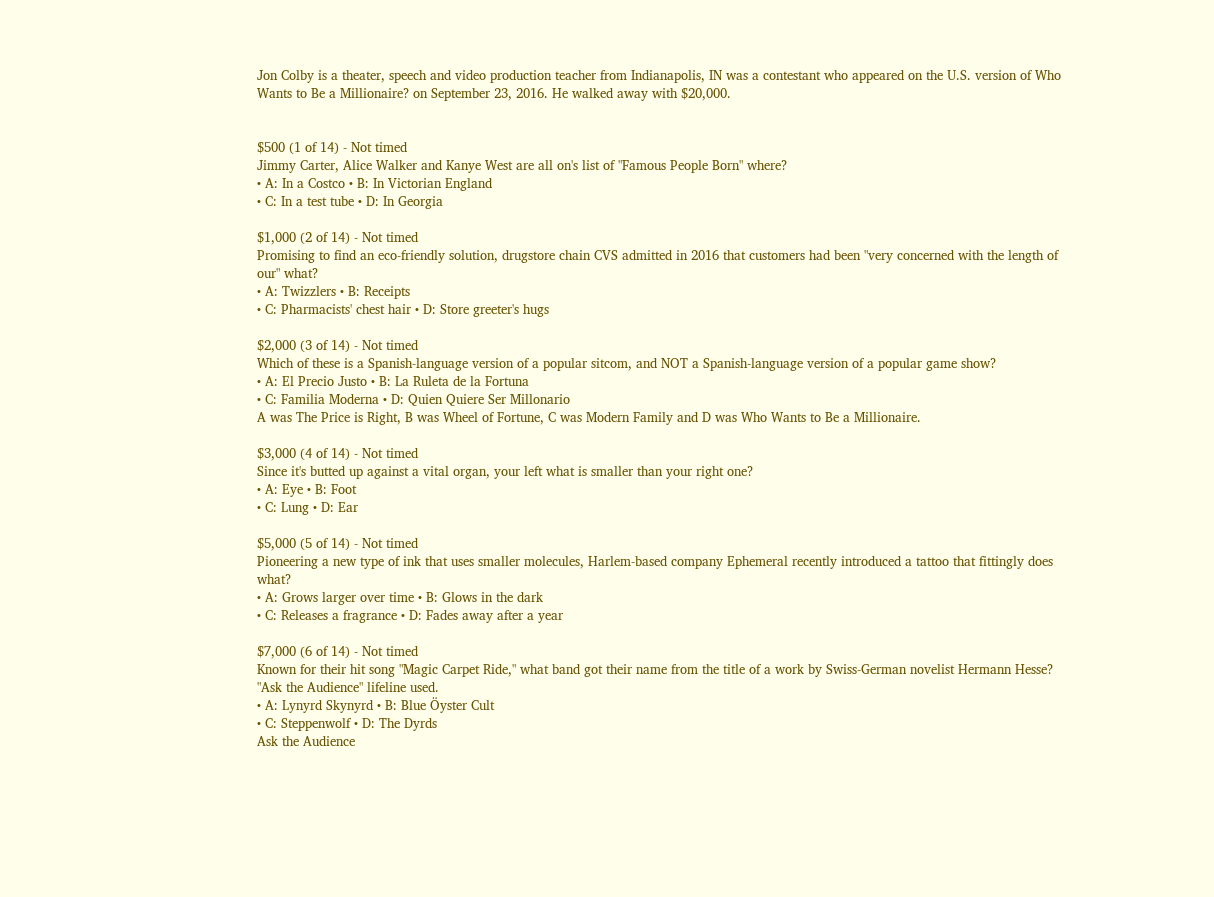Jon Colby is a theater, speech and video production teacher from Indianapolis, IN was a contestant who appeared on the U.S. version of Who Wants to Be a Millionaire? on September 23, 2016. He walked away with $20,000.


$500 (1 of 14) - Not timed
Jimmy Carter, Alice Walker and Kanye West are all on's list of "Famous People Born" where?
• A: In a Costco • B: In Victorian England
• C: In a test tube • D: In Georgia

$1,000 (2 of 14) - Not timed
Promising to find an eco-friendly solution, drugstore chain CVS admitted in 2016 that customers had been "very concerned with the length of our" what?
• A: Twizzlers • B: Receipts
• C: Pharmacists' chest hair • D: Store greeter's hugs

$2,000 (3 of 14) - Not timed
Which of these is a Spanish-language version of a popular sitcom, and NOT a Spanish-language version of a popular game show?
• A: El Precio Justo • B: La Ruleta de la Fortuna
• C: Familia Moderna • D: Quien Quiere Ser Millonario
A was The Price is Right, B was Wheel of Fortune, C was Modern Family and D was Who Wants to Be a Millionaire.

$3,000 (4 of 14) - Not timed
Since it's butted up against a vital organ, your left what is smaller than your right one?
• A: Eye • B: Foot
• C: Lung • D: Ear

$5,000 (5 of 14) - Not timed
Pioneering a new type of ink that uses smaller molecules, Harlem-based company Ephemeral recently introduced a tattoo that fittingly does what?
• A: Grows larger over time • B: Glows in the dark
• C: Releases a fragrance • D: Fades away after a year

$7,000 (6 of 14) - Not timed
Known for their hit song "Magic Carpet Ride," what band got their name from the title of a work by Swiss-German novelist Hermann Hesse?
"Ask the Audience" lifeline used.
• A: Lynyrd Skynyrd • B: Blue Öyster Cult
• C: Steppenwolf • D: The Dyrds
Ask the Audience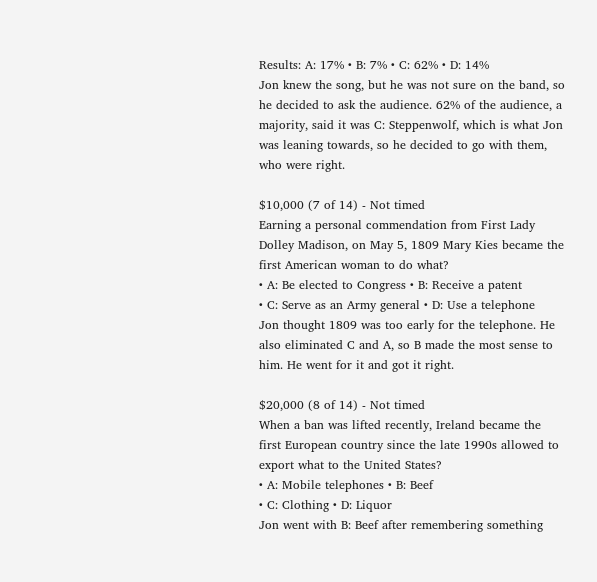Results: A: 17% • B: 7% • C: 62% • D: 14%
Jon knew the song, but he was not sure on the band, so he decided to ask the audience. 62% of the audience, a majority, said it was C: Steppenwolf, which is what Jon was leaning towards, so he decided to go with them, who were right.

$10,000 (7 of 14) - Not timed
Earning a personal commendation from First Lady Dolley Madison, on May 5, 1809 Mary Kies became the first American woman to do what?
• A: Be elected to Congress • B: Receive a patent
• C: Serve as an Army general • D: Use a telephone
Jon thought 1809 was too early for the telephone. He also eliminated C and A, so B made the most sense to him. He went for it and got it right.

$20,000 (8 of 14) - Not timed
When a ban was lifted recently, Ireland became the first European country since the late 1990s allowed to export what to the United States?
• A: Mobile telephones • B: Beef
• C: Clothing • D: Liquor
Jon went with B: Beef after remembering something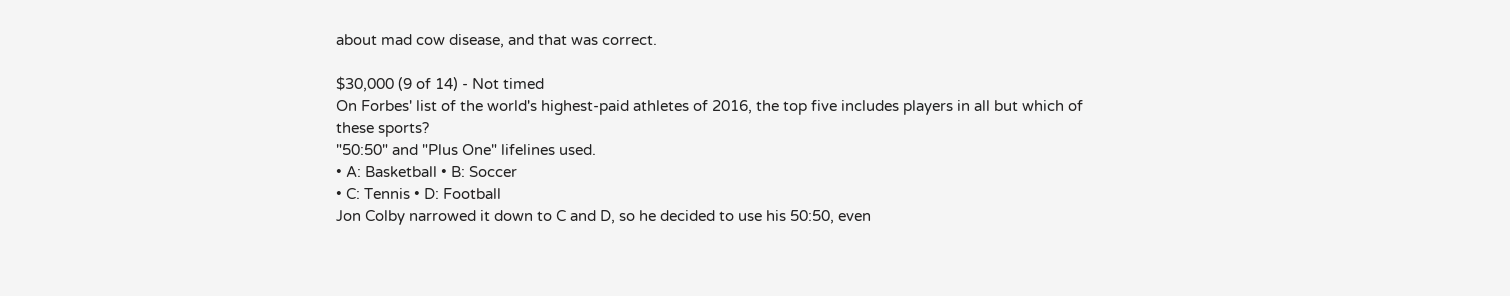about mad cow disease, and that was correct.

$30,000 (9 of 14) - Not timed
On Forbes' list of the world's highest-paid athletes of 2016, the top five includes players in all but which of these sports?
"50:50" and "Plus One" lifelines used.
• A: Basketball • B: Soccer
• C: Tennis • D: Football
Jon Colby narrowed it down to C and D, so he decided to use his 50:50, even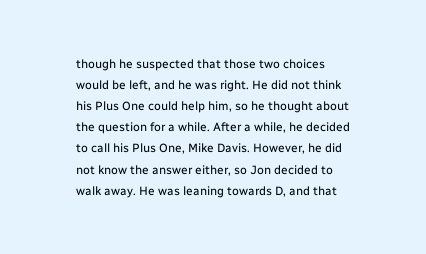though he suspected that those two choices would be left, and he was right. He did not think his Plus One could help him, so he thought about the question for a while. After a while, he decided to call his Plus One, Mike Davis. However, he did not know the answer either, so Jon decided to walk away. He was leaning towards D, and that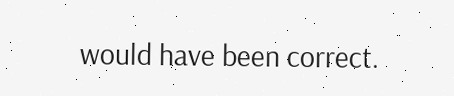would have been correct.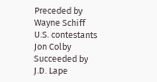Preceded by
Wayne Schiff
U.S. contestants
Jon Colby
Succeeded by
J.D. Lape